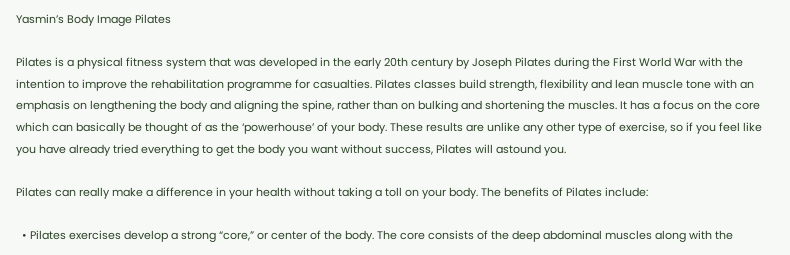Yasmin’s Body Image Pilates

Pilates is a physical fitness system that was developed in the early 20th century by Joseph Pilates during the First World War with the intention to improve the rehabilitation programme for casualties. Pilates classes build strength, flexibility and lean muscle tone with an emphasis on lengthening the body and aligning the spine, rather than on bulking and shortening the muscles. It has a focus on the core which can basically be thought of as the ‘powerhouse’ of your body. These results are unlike any other type of exercise, so if you feel like you have already tried everything to get the body you want without success, Pilates will astound you.

Pilates can really make a difference in your health without taking a toll on your body. The benefits of Pilates include:

  • Pilates exercises develop a strong “core,” or center of the body. The core consists of the deep abdominal muscles along with the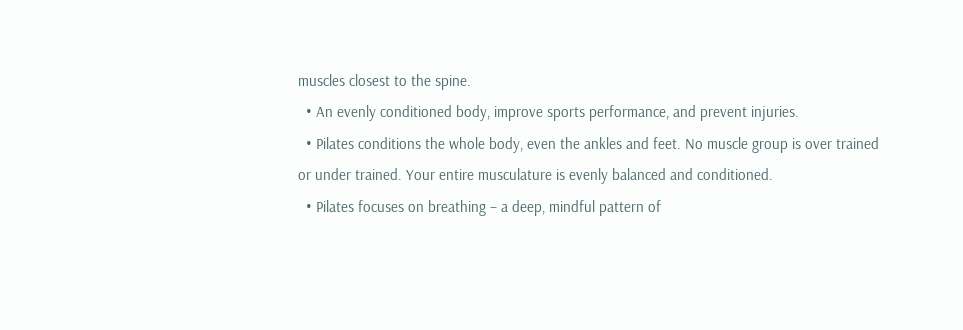muscles closest to the spine.
  • An evenly conditioned body, improve sports performance, and prevent injuries.
  • Pilates conditions the whole body, even the ankles and feet. No muscle group is over trained or under trained. Your entire musculature is evenly balanced and conditioned.
  • Pilates focuses on breathing – a deep, mindful pattern of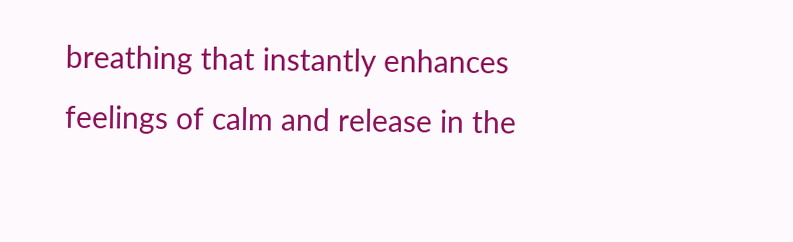breathing that instantly enhances feelings of calm and release in the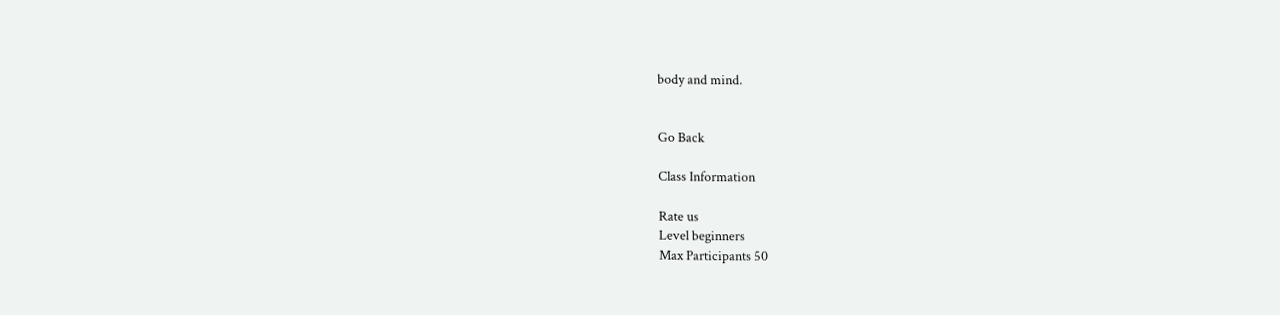body and mind.


Go Back

Class Information

Rate us
Level beginners
Max Participants 50